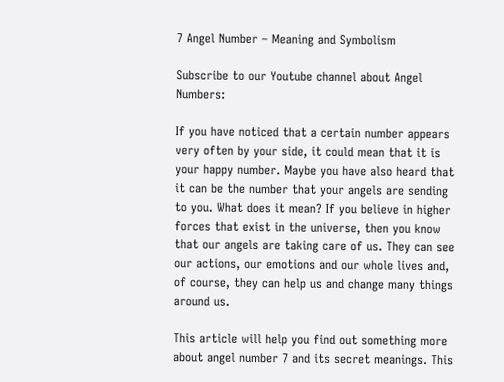7 Angel Number – Meaning and Symbolism

Subscribe to our Youtube channel about Angel Numbers:

If you have noticed that a certain number appears very often by your side, it could mean that it is your happy number. Maybe you have also heard that it can be the number that your angels are sending to you. What does it mean? If you believe in higher forces that exist in the universe, then you know that our angels are taking care of us. They can see our actions, our emotions and our whole lives and, of course, they can help us and change many things around us.

This article will help you find out something more about angel number 7 and its secret meanings. This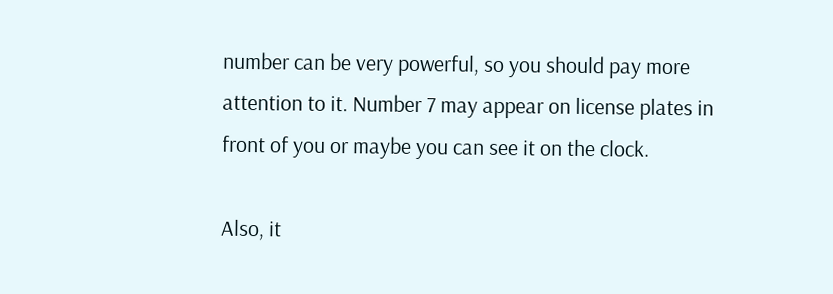number can be very powerful, so you should pay more attention to it. Number 7 may appear on license plates in front of you or maybe you can see it on the clock.

Also, it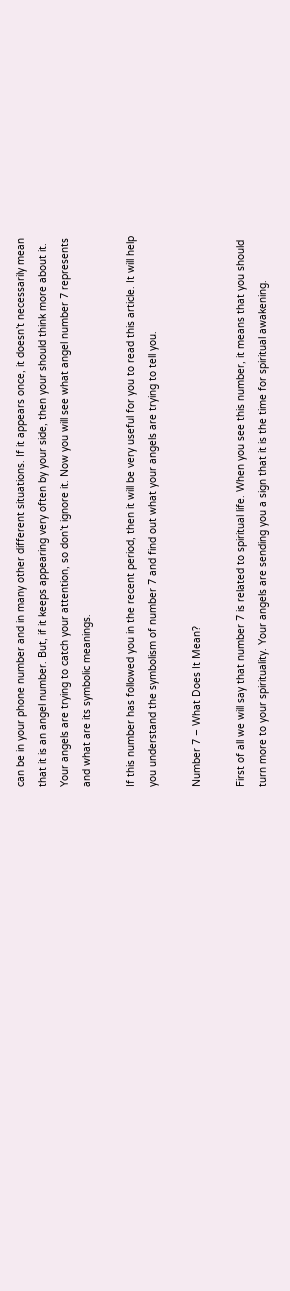can be in your phone number and in many other different situations. If it appears once, it doesn’t necessarily mean that it is an angel number. But, if it keeps appearing very often by your side, then your should think more about it. Your angels are trying to catch your attention, so don’t ignore it. Now you will see what angel number 7 represents and what are its symbolic meanings.

If this number has followed you in the recent period, then it will be very useful for you to read this article. It will help you understand the symbolism of number 7 and find out what your angels are trying to tell you.

Number 7 – What Does It Mean?

First of all we will say that number 7 is related to spiritual life. When you see this number, it means that you should turn more to your spirituality. Your angels are sending you a sign that it is the time for spiritual awakening.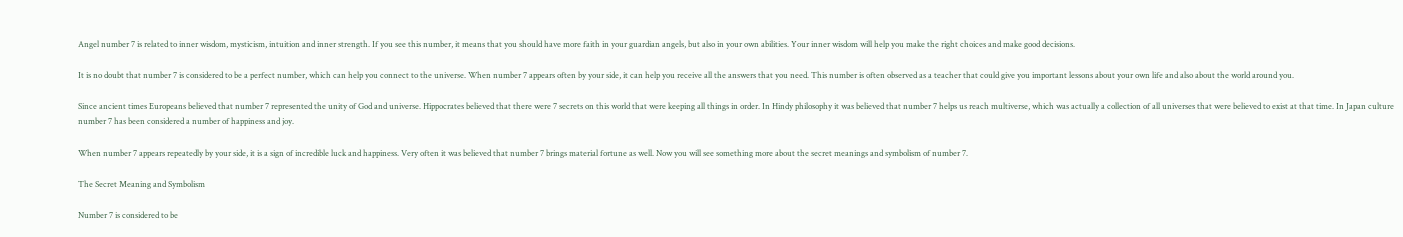Angel number 7 is related to inner wisdom, mysticism, intuition and inner strength. If you see this number, it means that you should have more faith in your guardian angels, but also in your own abilities. Your inner wisdom will help you make the right choices and make good decisions.

It is no doubt that number 7 is considered to be a perfect number, which can help you connect to the universe. When number 7 appears often by your side, it can help you receive all the answers that you need. This number is often observed as a teacher that could give you important lessons about your own life and also about the world around you.

Since ancient times Europeans believed that number 7 represented the unity of God and universe. Hippocrates believed that there were 7 secrets on this world that were keeping all things in order. In Hindy philosophy it was believed that number 7 helps us reach multiverse, which was actually a collection of all universes that were believed to exist at that time. In Japan culture number 7 has been considered a number of happiness and joy.

When number 7 appears repeatedly by your side, it is a sign of incredible luck and happiness. Very often it was believed that number 7 brings material fortune as well. Now you will see something more about the secret meanings and symbolism of number 7.

The Secret Meaning and Symbolism

Number 7 is considered to be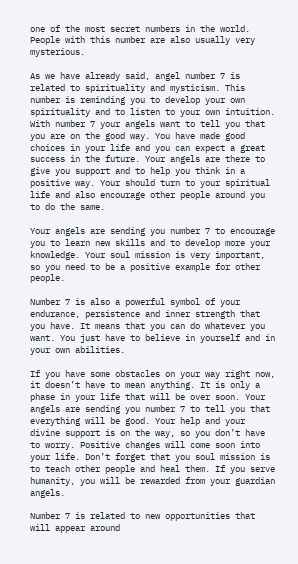one of the most secret numbers in the world. People with this number are also usually very mysterious.

As we have already said, angel number 7 is related to spirituality and mysticism. This number is reminding you to develop your own spirituality and to listen to your own intuition. With number 7 your angels want to tell you that you are on the good way. You have made good choices in your life and you can expect a great success in the future. Your angels are there to give you support and to help you think in a positive way. Your should turn to your spiritual life and also encourage other people around you to do the same.

Your angels are sending you number 7 to encourage you to learn new skills and to develop more your knowledge. Your soul mission is very important, so you need to be a positive example for other people.

Number 7 is also a powerful symbol of your endurance, persistence and inner strength that you have. It means that you can do whatever you want. You just have to believe in yourself and in your own abilities.

If you have some obstacles on your way right now, it doesn’t have to mean anything. It is only a phase in your life that will be over soon. Your angels are sending you number 7 to tell you that everything will be good. Your help and your divine support is on the way, so you don’t have to worry. Positive changes will come soon into your life. Don’t forget that you soul mission is to teach other people and heal them. If you serve humanity, you will be rewarded from your guardian angels.

Number 7 is related to new opportunities that will appear around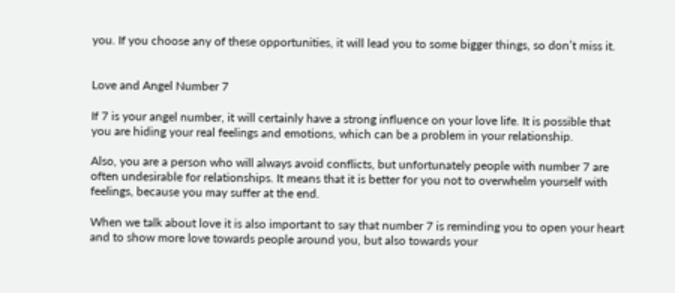you. If you choose any of these opportunities, it will lead you to some bigger things, so don’t miss it.


Love and Angel Number 7

If 7 is your angel number, it will certainly have a strong influence on your love life. It is possible that you are hiding your real feelings and emotions, which can be a problem in your relationship.

Also, you are a person who will always avoid conflicts, but unfortunately people with number 7 are often undesirable for relationships. It means that it is better for you not to overwhelm yourself with feelings, because you may suffer at the end.

When we talk about love it is also important to say that number 7 is reminding you to open your heart and to show more love towards people around you, but also towards your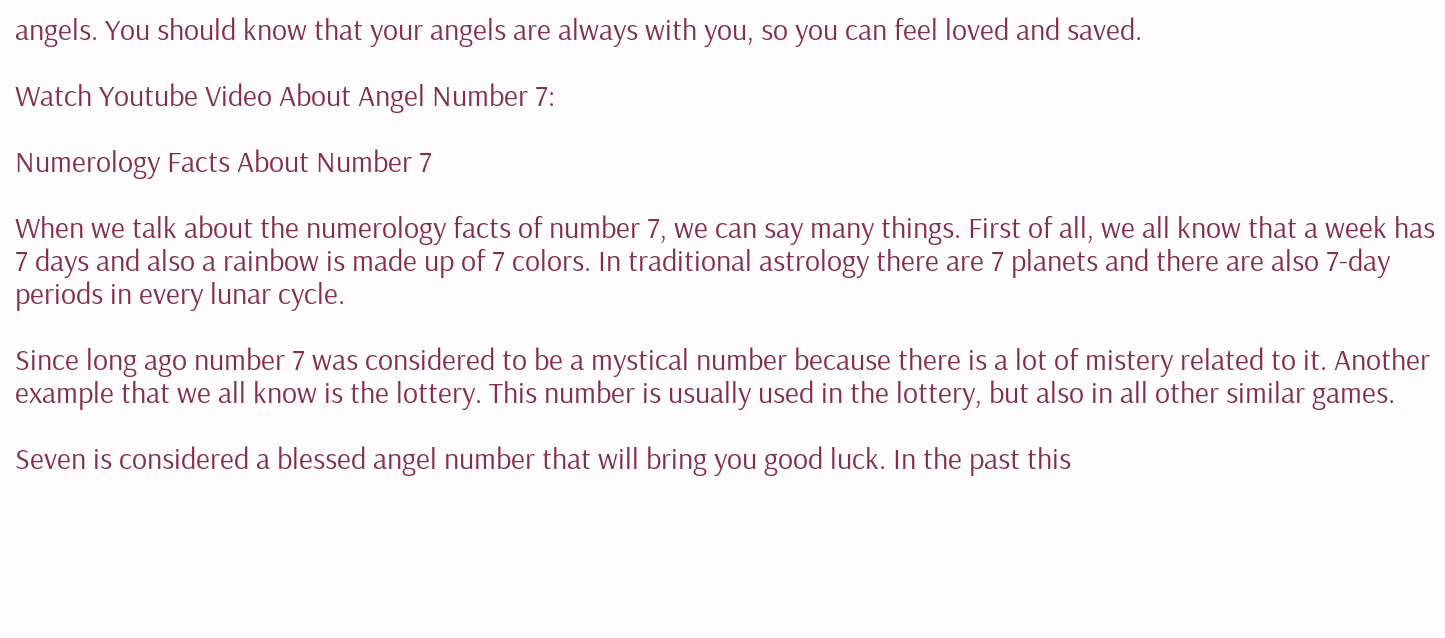angels. You should know that your angels are always with you, so you can feel loved and saved.

Watch Youtube Video About Angel Number 7:

Numerology Facts About Number 7

When we talk about the numerology facts of number 7, we can say many things. First of all, we all know that a week has 7 days and also a rainbow is made up of 7 colors. In traditional astrology there are 7 planets and there are also 7-day periods in every lunar cycle.

Since long ago number 7 was considered to be a mystical number because there is a lot of mistery related to it. Another example that we all know is the lottery. This number is usually used in the lottery, but also in all other similar games.

Seven is considered a blessed angel number that will bring you good luck. In the past this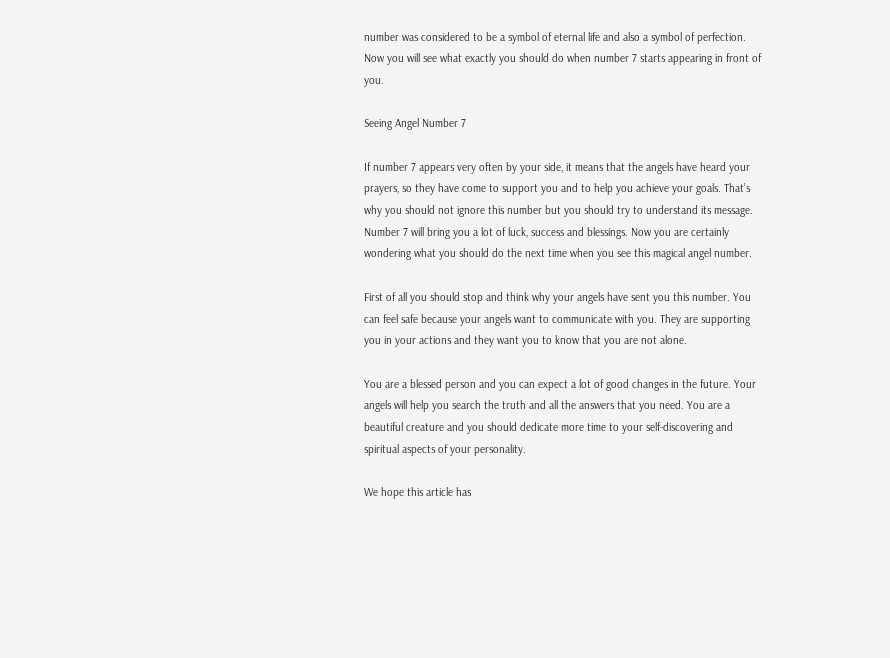number was considered to be a symbol of eternal life and also a symbol of perfection. Now you will see what exactly you should do when number 7 starts appearing in front of you.

Seeing Angel Number 7

If number 7 appears very often by your side, it means that the angels have heard your prayers, so they have come to support you and to help you achieve your goals. That’s why you should not ignore this number but you should try to understand its message. Number 7 will bring you a lot of luck, success and blessings. Now you are certainly wondering what you should do the next time when you see this magical angel number.

First of all you should stop and think why your angels have sent you this number. You can feel safe because your angels want to communicate with you. They are supporting you in your actions and they want you to know that you are not alone.

You are a blessed person and you can expect a lot of good changes in the future. Your angels will help you search the truth and all the answers that you need. You are a beautiful creature and you should dedicate more time to your self-discovering and spiritual aspects of your personality.

We hope this article has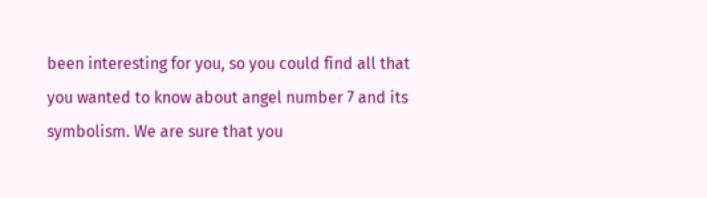been interesting for you, so you could find all that you wanted to know about angel number 7 and its symbolism. We are sure that you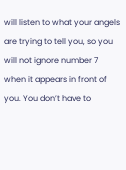will listen to what your angels are trying to tell you, so you will not ignore number 7 when it appears in front of you. You don’t have to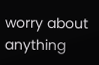worry about anything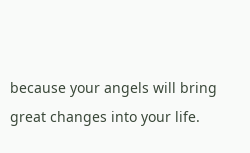because your angels will bring great changes into your life.